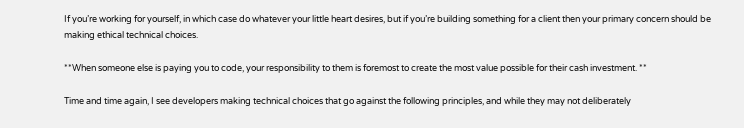If you’re working for yourself, in which case do whatever your little heart desires, but if you’re building something for a client then your primary concern should be making ethical technical choices.

**When someone else is paying you to code, your responsibility to them is foremost to create the most value possible for their cash investment. **

Time and time again, I see developers making technical choices that go against the following principles, and while they may not deliberately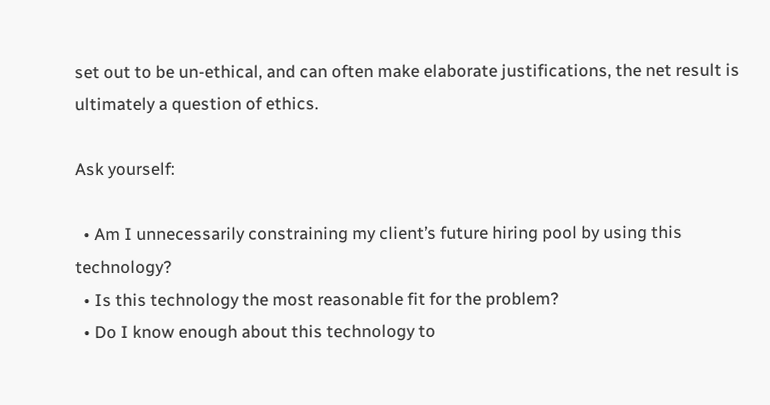set out to be un-ethical, and can often make elaborate justifications, the net result is ultimately a question of ethics.

Ask yourself:

  • Am I unnecessarily constraining my client’s future hiring pool by using this technology?
  • Is this technology the most reasonable fit for the problem?
  • Do I know enough about this technology to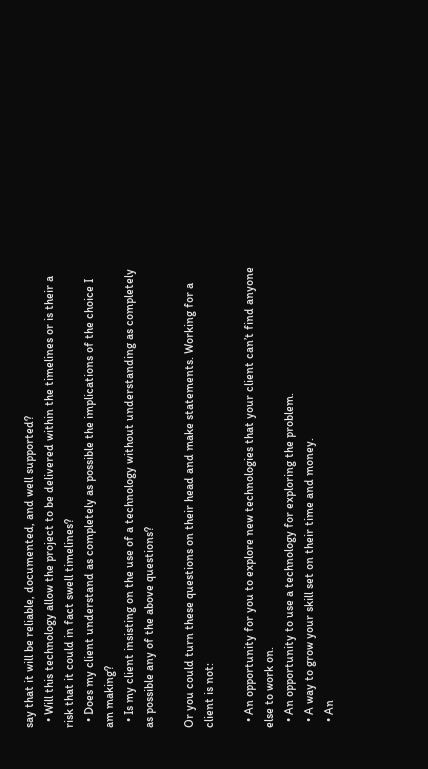say that it will be reliable, documented, and well supported?
  • Will this technology allow the project to be delivered within the timelines or is their a risk that it could in fact swell timelines?
  • Does my client understand as completely as possible the implications of the choice I am making?
  • Is my client insisting on the use of a technology without understanding as completely as possible any of the above questions?

Or you could turn these questions on their head and make statements. Working for a client is not:

  • An opportunity for you to explore new technologies that your client can’t find anyone else to work on.
  • An opportunity to use a technology for exploring the problem.
  • A way to grow your skill set on their time and money.
  • An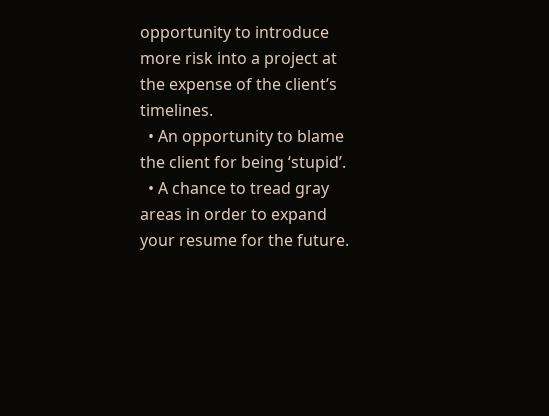opportunity to introduce more risk into a project at the expense of the client’s timelines.
  • An opportunity to blame the client for being ‘stupid’.
  • A chance to tread gray areas in order to expand your resume for the future.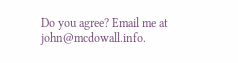Do you agree? Email me at john@mcdowall.info.